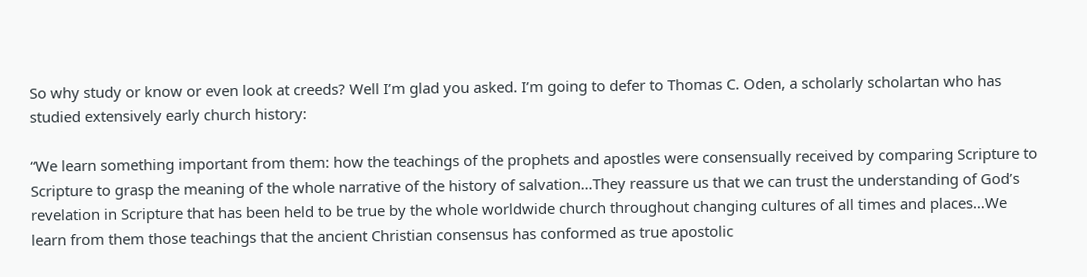So why study or know or even look at creeds? Well I’m glad you asked. I’m going to defer to Thomas C. Oden, a scholarly scholartan who has studied extensively early church history:

“We learn something important from them: how the teachings of the prophets and apostles were consensually received by comparing Scripture to Scripture to grasp the meaning of the whole narrative of the history of salvation…They reassure us that we can trust the understanding of God’s revelation in Scripture that has been held to be true by the whole worldwide church throughout changing cultures of all times and places…We learn from them those teachings that the ancient Christian consensus has conformed as true apostolic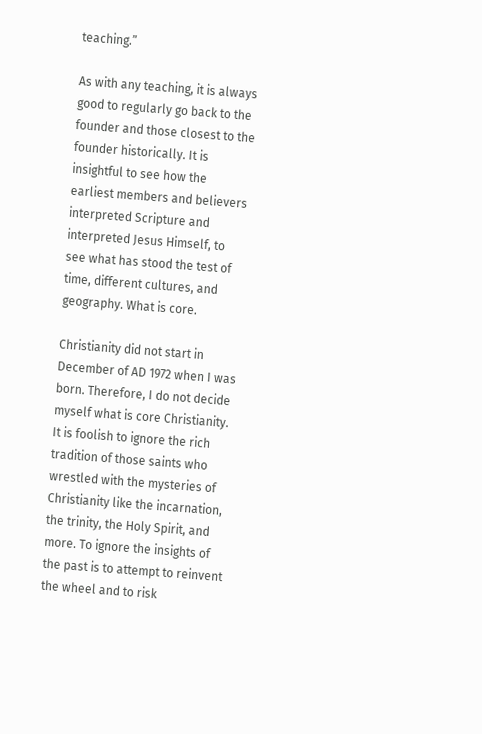teaching.”

As with any teaching, it is always good to regularly go back to the founder and those closest to the founder historically. It is insightful to see how the earliest members and believers interpreted Scripture and interpreted Jesus Himself, to see what has stood the test of time, different cultures, and geography. What is core.

Christianity did not start in December of AD 1972 when I was born. Therefore, I do not decide myself what is core Christianity. It is foolish to ignore the rich tradition of those saints who wrestled with the mysteries of Christianity like the incarnation, the trinity, the Holy Spirit, and more. To ignore the insights of the past is to attempt to reinvent the wheel and to risk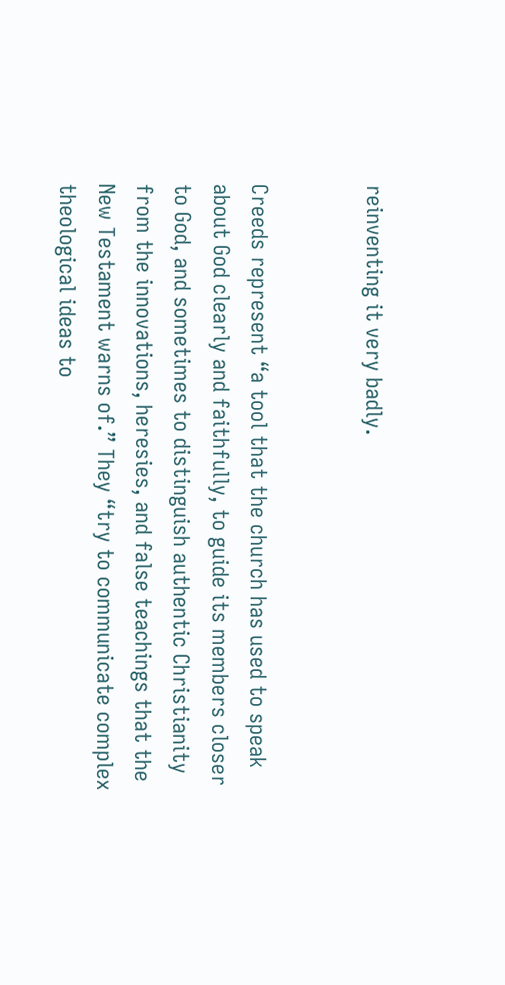reinventing it very badly.


Creeds represent “a tool that the church has used to speak about God clearly and faithfully, to guide its members closer to God, and sometimes to distinguish authentic Christianity from the innovations, heresies, and false teachings that the New Testament warns of.” They “try to communicate complex theological ideas to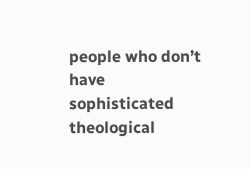people who don’t have sophisticated theological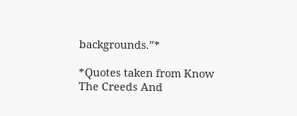backgrounds.”*

*Quotes taken from Know The Creeds And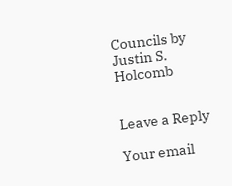Councils by Justin S. Holcomb


Leave a Reply

Your email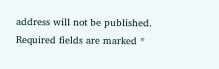address will not be published. Required fields are marked *